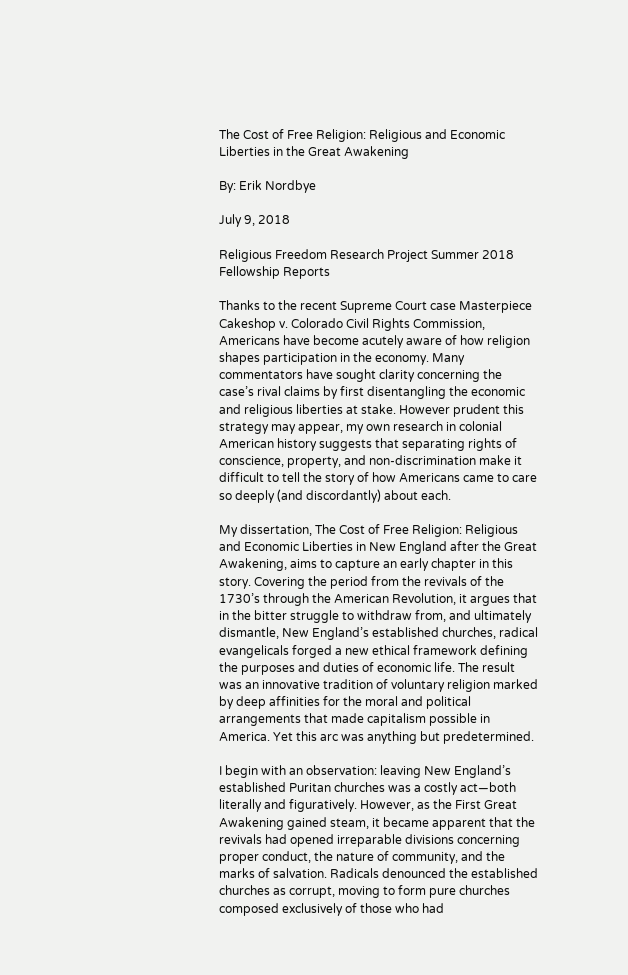The Cost of Free Religion: Religious and Economic Liberties in the Great Awakening

By: Erik Nordbye

July 9, 2018

Religious Freedom Research Project Summer 2018 Fellowship Reports

Thanks to the recent Supreme Court case Masterpiece Cakeshop v. Colorado Civil Rights Commission, Americans have become acutely aware of how religion shapes participation in the economy. Many commentators have sought clarity concerning the case’s rival claims by first disentangling the economic and religious liberties at stake. However prudent this strategy may appear, my own research in colonial American history suggests that separating rights of conscience, property, and non-discrimination make it difficult to tell the story of how Americans came to care so deeply (and discordantly) about each.

My dissertation, The Cost of Free Religion: Religious and Economic Liberties in New England after the Great Awakening, aims to capture an early chapter in this story. Covering the period from the revivals of the 1730’s through the American Revolution, it argues that in the bitter struggle to withdraw from, and ultimately dismantle, New England’s established churches, radical evangelicals forged a new ethical framework defining the purposes and duties of economic life. The result was an innovative tradition of voluntary religion marked by deep affinities for the moral and political arrangements that made capitalism possible in America. Yet this arc was anything but predetermined.

I begin with an observation: leaving New England’s established Puritan churches was a costly act—both literally and figuratively. However, as the First Great Awakening gained steam, it became apparent that the revivals had opened irreparable divisions concerning proper conduct, the nature of community, and the marks of salvation. Radicals denounced the established churches as corrupt, moving to form pure churches composed exclusively of those who had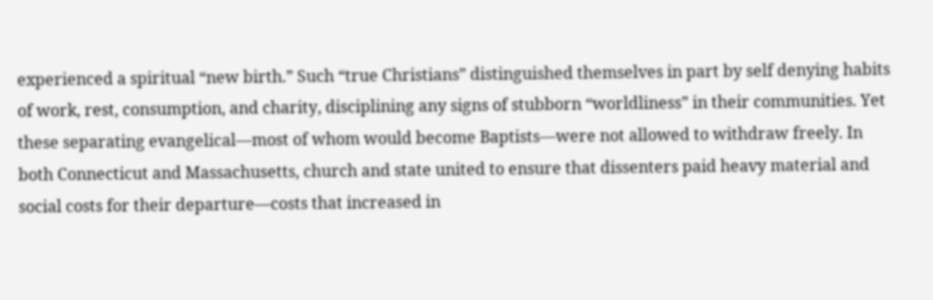experienced a spiritual “new birth.” Such “true Christians” distinguished themselves in part by self denying habits of work, rest, consumption, and charity, disciplining any signs of stubborn “worldliness” in their communities. Yet these separating evangelical—most of whom would become Baptists—were not allowed to withdraw freely. In both Connecticut and Massachusetts, church and state united to ensure that dissenters paid heavy material and social costs for their departure—costs that increased in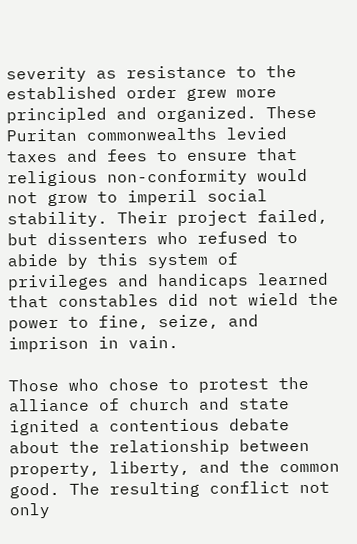severity as resistance to the established order grew more principled and organized. These Puritan commonwealths levied taxes and fees to ensure that religious non-conformity would not grow to imperil social stability. Their project failed, but dissenters who refused to abide by this system of privileges and handicaps learned that constables did not wield the power to fine, seize, and imprison in vain.

Those who chose to protest the alliance of church and state ignited a contentious debate about the relationship between property, liberty, and the common good. The resulting conflict not only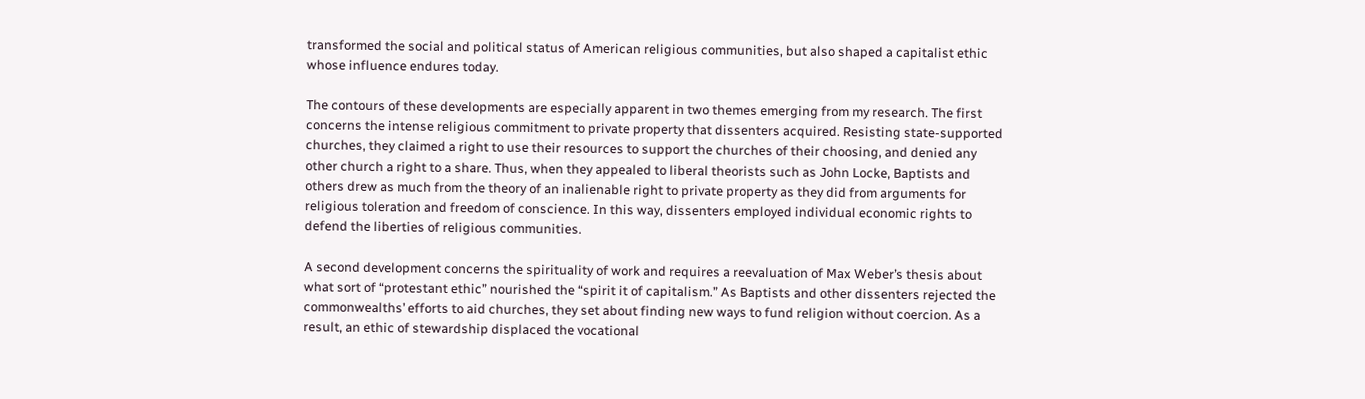transformed the social and political status of American religious communities, but also shaped a capitalist ethic whose influence endures today.

The contours of these developments are especially apparent in two themes emerging from my research. The first concerns the intense religious commitment to private property that dissenters acquired. Resisting state-supported churches, they claimed a right to use their resources to support the churches of their choosing, and denied any other church a right to a share. Thus, when they appealed to liberal theorists such as John Locke, Baptists and others drew as much from the theory of an inalienable right to private property as they did from arguments for religious toleration and freedom of conscience. In this way, dissenters employed individual economic rights to defend the liberties of religious communities.

A second development concerns the spirituality of work and requires a reevaluation of Max Weber’s thesis about what sort of “protestant ethic” nourished the “spirit it of capitalism.” As Baptists and other dissenters rejected the commonwealths’ efforts to aid churches, they set about finding new ways to fund religion without coercion. As a result, an ethic of stewardship displaced the vocational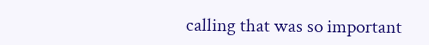calling that was so important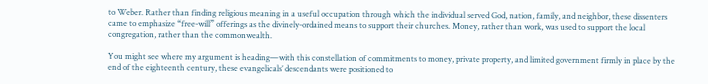to Weber. Rather than finding religious meaning in a useful occupation through which the individual served God, nation, family, and neighbor, these dissenters came to emphasize “free-will” offerings as the divinely-ordained means to support their churches. Money, rather than work, was used to support the local congregation, rather than the commonwealth.

You might see where my argument is heading—with this constellation of commitments to money, private property, and limited government firmly in place by the end of the eighteenth century, these evangelicals’ descendants were positioned to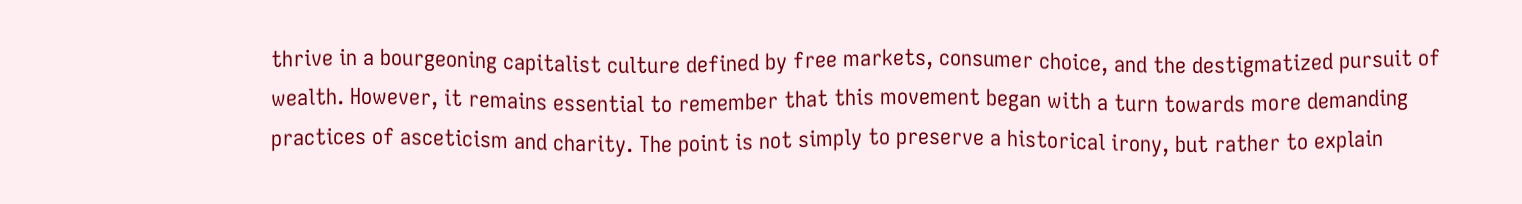thrive in a bourgeoning capitalist culture defined by free markets, consumer choice, and the destigmatized pursuit of wealth. However, it remains essential to remember that this movement began with a turn towards more demanding practices of asceticism and charity. The point is not simply to preserve a historical irony, but rather to explain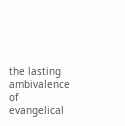the lasting ambivalence of evangelical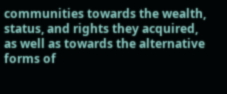communities towards the wealth, status, and rights they acquired, as well as towards the alternative forms of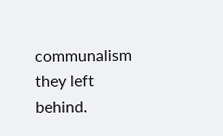communalism they left behind.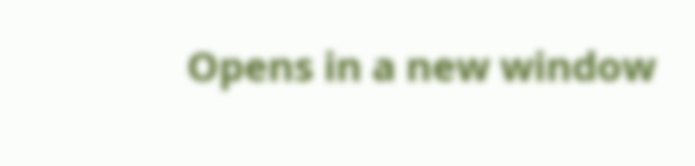Opens in a new window